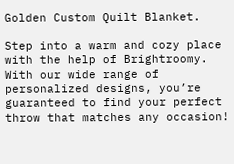Golden Custom Quilt Blanket.

Step into a warm and cozy place with the help of Brightroomy. With our wide range of personalized designs, you’re guaranteed to find your perfect throw that matches any occasion!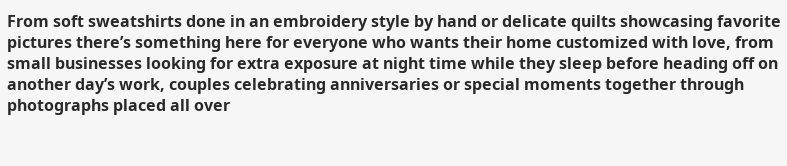From soft sweatshirts done in an embroidery style by hand or delicate quilts showcasing favorite pictures there’s something here for everyone who wants their home customized with love, from small businesses looking for extra exposure at night time while they sleep before heading off on another day’s work, couples celebrating anniversaries or special moments together through photographs placed all over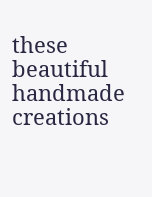these beautiful handmade creations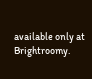available only at Brightroomy.